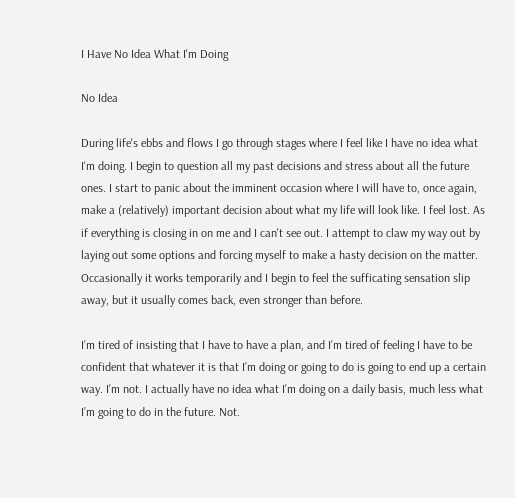I Have No Idea What I'm Doing

No Idea

During life's ebbs and flows I go through stages where I feel like I have no idea what I'm doing. I begin to question all my past decisions and stress about all the future ones. I start to panic about the imminent occasion where I will have to, once again, make a (relatively) important decision about what my life will look like. I feel lost. As if everything is closing in on me and I can't see out. I attempt to claw my way out by laying out some options and forcing myself to make a hasty decision on the matter. Occasionally it works temporarily and I begin to feel the sufficating sensation slip away, but it usually comes back, even stronger than before.

I’m tired of insisting that I have to have a plan, and I’m tired of feeling I have to be confident that whatever it is that I’m doing or going to do is going to end up a certain way. I’m not. I actually have no idea what I’m doing on a daily basis, much less what I’m going to do in the future. Not.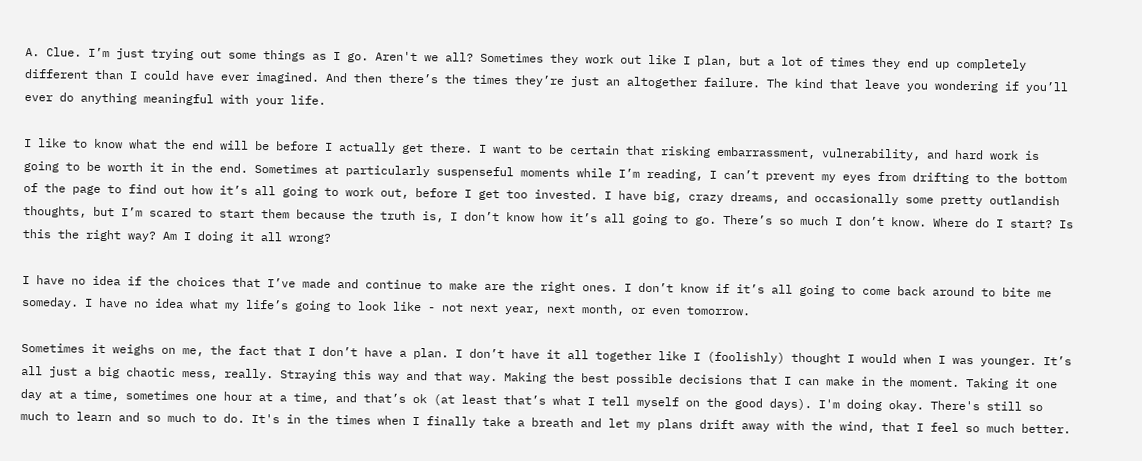A. Clue. I’m just trying out some things as I go. Aren't we all? Sometimes they work out like I plan, but a lot of times they end up completely different than I could have ever imagined. And then there’s the times they’re just an altogether failure. The kind that leave you wondering if you’ll ever do anything meaningful with your life.

I like to know what the end will be before I actually get there. I want to be certain that risking embarrassment, vulnerability, and hard work is going to be worth it in the end. Sometimes at particularly suspenseful moments while I’m reading, I can’t prevent my eyes from drifting to the bottom of the page to find out how it’s all going to work out, before I get too invested. I have big, crazy dreams, and occasionally some pretty outlandish thoughts, but I’m scared to start them because the truth is, I don’t know how it’s all going to go. There’s so much I don’t know. Where do I start? Is this the right way? Am I doing it all wrong?

I have no idea if the choices that I’ve made and continue to make are the right ones. I don’t know if it’s all going to come back around to bite me someday. I have no idea what my life’s going to look like - not next year, next month, or even tomorrow.

Sometimes it weighs on me, the fact that I don’t have a plan. I don’t have it all together like I (foolishly) thought I would when I was younger. It’s all just a big chaotic mess, really. Straying this way and that way. Making the best possible decisions that I can make in the moment. Taking it one day at a time, sometimes one hour at a time, and that’s ok (at least that’s what I tell myself on the good days). I'm doing okay. There's still so much to learn and so much to do. It's in the times when I finally take a breath and let my plans drift away with the wind, that I feel so much better.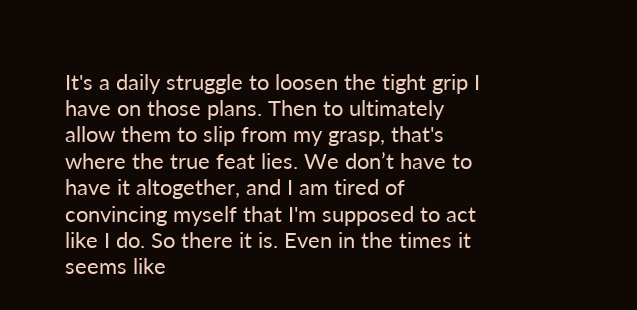It's a daily struggle to loosen the tight grip I have on those plans. Then to ultimately allow them to slip from my grasp, that's where the true feat lies. We don’t have to have it altogether, and I am tired of convincing myself that I'm supposed to act like I do. So there it is. Even in the times it seems like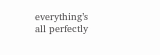everything’s all perfectly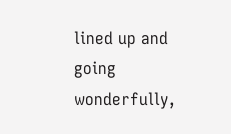lined up and going wonderfully,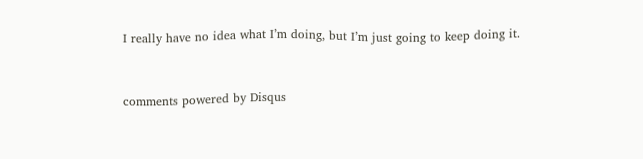I really have no idea what I’m doing, but I’m just going to keep doing it.


comments powered by Disqus